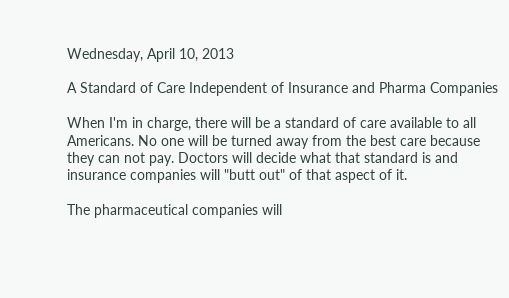Wednesday, April 10, 2013

A Standard of Care Independent of Insurance and Pharma Companies

When I'm in charge, there will be a standard of care available to all Americans. No one will be turned away from the best care because they can not pay. Doctors will decide what that standard is and insurance companies will "butt out" of that aspect of it.

The pharmaceutical companies will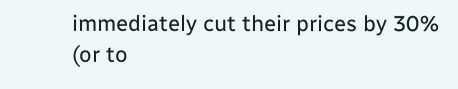immediately cut their prices by 30% (or to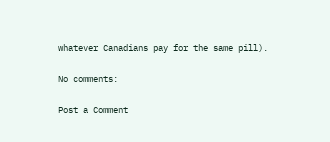whatever Canadians pay for the same pill).

No comments:

Post a Comment